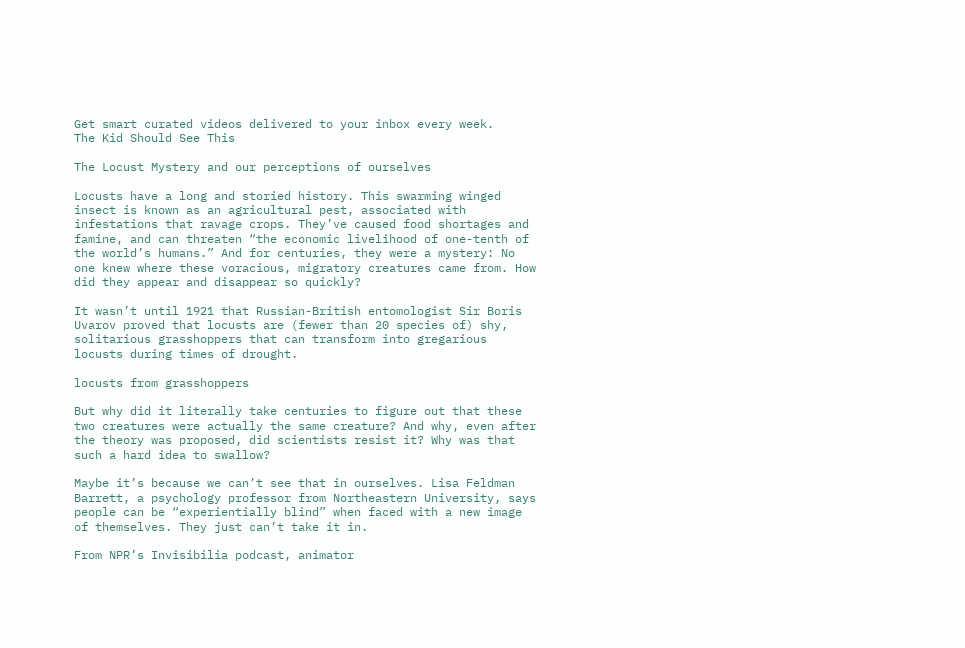Get smart curated videos delivered to your inbox every week.
The Kid Should See This

The Locust Mystery and our perceptions of ourselves

Locusts have a long and storied history. This swarming winged insect is known as an agricultural pest, associated with infestations that ravage crops. They’ve caused food shortages and famine, and can threaten “the economic livelihood of one-tenth of the world’s humans.” And for centuries, they were a mystery: No one knew where these voracious, migratory creatures came from. How did they appear and disappear so quickly?

It wasn’t until 1921 that Russian-British entomologist Sir Boris Uvarov proved that locusts are (fewer than 20 species of) shy, solitarious grasshoppers that can transform into gregarious locusts during times of drought.

locusts from grasshoppers

But why did it literally take centuries to figure out that these two creatures were actually the same creature? And why, even after the theory was proposed, did scientists resist it? Why was that such a hard idea to swallow?

Maybe it’s because we can’t see that in ourselves. Lisa Feldman Barrett, a psychology professor from Northeastern University, says people can be “experientially blind” when faced with a new image of themselves. They just can’t take it in.

From NPR’s Invisibilia podcast, animator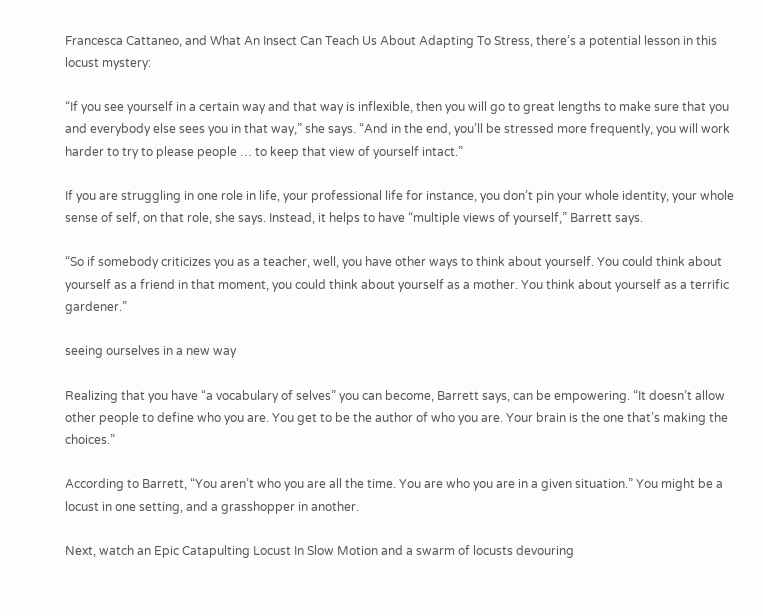Francesca Cattaneo, and What An Insect Can Teach Us About Adapting To Stress, there’s a potential lesson in this locust mystery:

“If you see yourself in a certain way and that way is inflexible, then you will go to great lengths to make sure that you and everybody else sees you in that way,” she says. “And in the end, you’ll be stressed more frequently, you will work harder to try to please people … to keep that view of yourself intact.”

If you are struggling in one role in life, your professional life for instance, you don’t pin your whole identity, your whole sense of self, on that role, she says. Instead, it helps to have “multiple views of yourself,” Barrett says.

“So if somebody criticizes you as a teacher, well, you have other ways to think about yourself. You could think about yourself as a friend in that moment, you could think about yourself as a mother. You think about yourself as a terrific gardener.”

seeing ourselves in a new way

Realizing that you have “a vocabulary of selves” you can become, Barrett says, can be empowering. “It doesn’t allow other people to define who you are. You get to be the author of who you are. Your brain is the one that’s making the choices.”

According to Barrett, “You aren’t who you are all the time. You are who you are in a given situation.” You might be a locust in one setting, and a grasshopper in another.

Next, watch an Epic Catapulting Locust In Slow Motion and a swarm of locusts devouring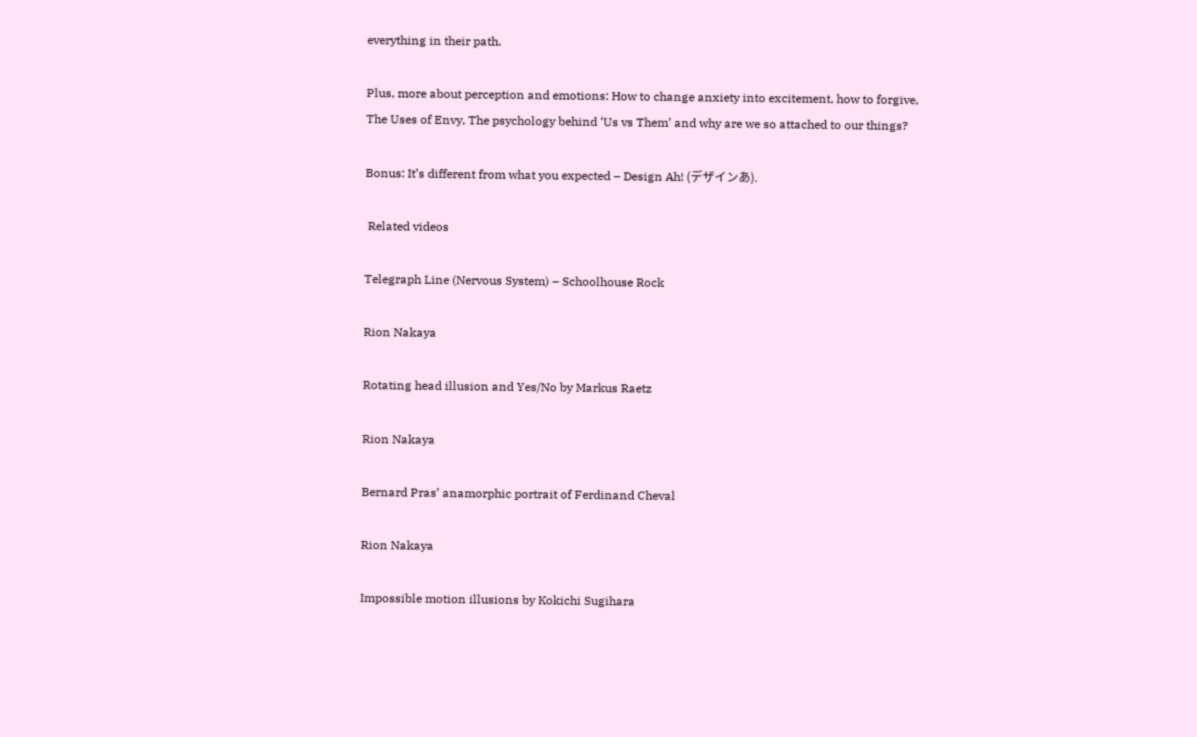everything in their path.

Plus, more about perception and emotions: How to change anxiety into excitement, how to forgive, The Uses of Envy, The psychology behind ‘Us vs Them’ and why are we so attached to our things?

Bonus: It’s different from what you expected – Design Ah! (デザインあ).

 Related videos

Telegraph Line (Nervous System) – Schoolhouse Rock

Rion Nakaya

Rotating head illusion and Yes/No by Markus Raetz

Rion Nakaya

Bernard Pras’ anamorphic portrait of Ferdinand Cheval

Rion Nakaya

Impossible motion illusions by Kokichi Sugihara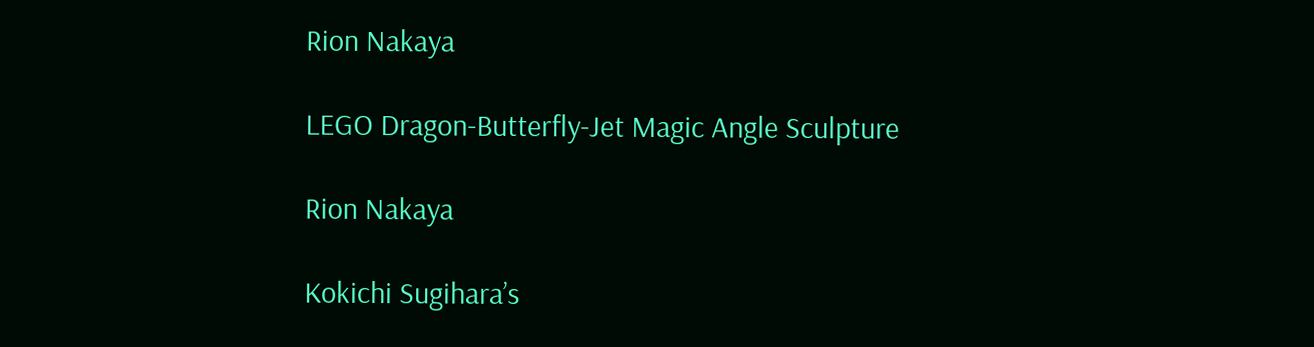Rion Nakaya

LEGO Dragon-Butterfly-Jet Magic Angle Sculpture

Rion Nakaya

Kokichi Sugihara’s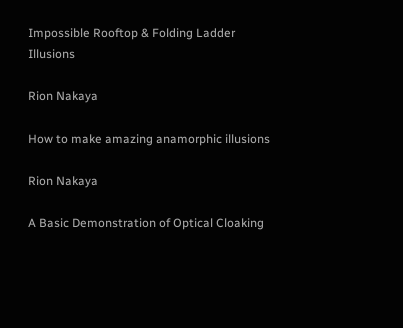Impossible Rooftop & Folding Ladder Illusions

Rion Nakaya

How to make amazing anamorphic illusions

Rion Nakaya

A Basic Demonstration of Optical Cloaking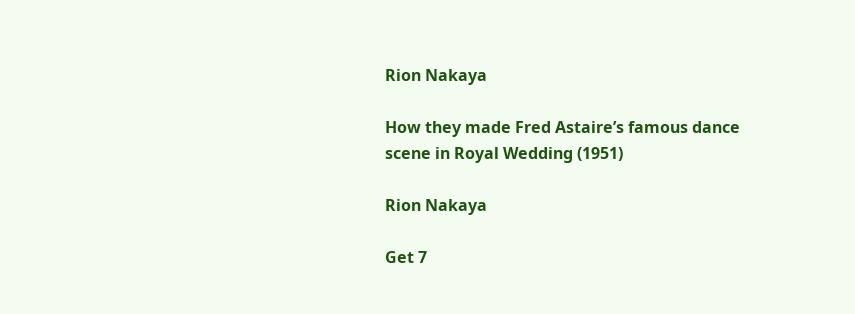Rion Nakaya

How they made Fred Astaire’s famous dance scene in Royal Wedding (1951)

Rion Nakaya

Get 7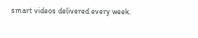smart videos delivered every week.